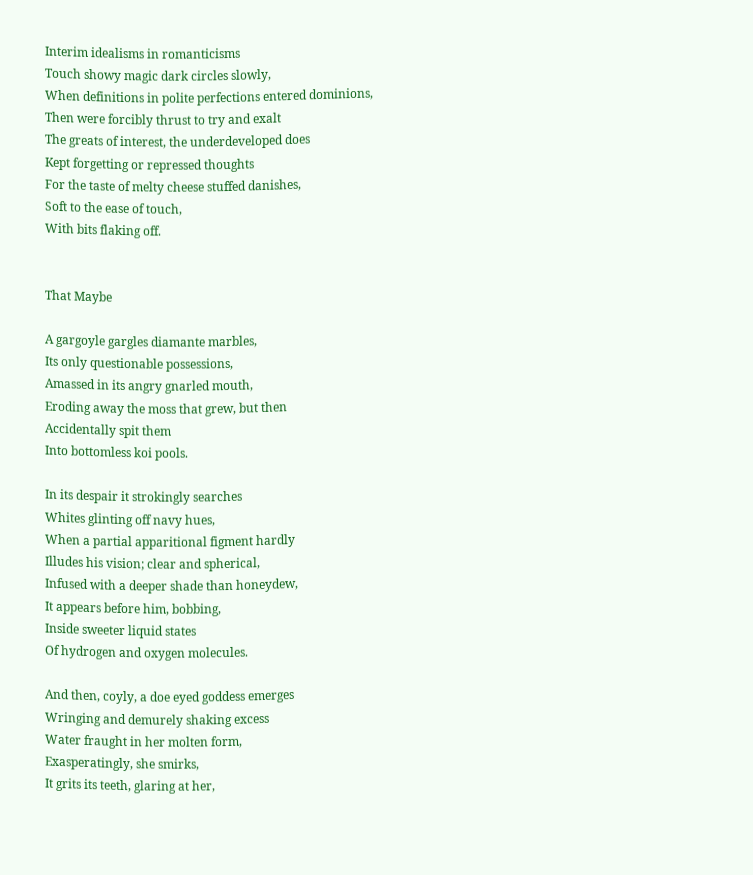Interim idealisms in romanticisms
Touch showy magic dark circles slowly,
When definitions in polite perfections entered dominions,
Then were forcibly thrust to try and exalt
The greats of interest, the underdeveloped does
Kept forgetting or repressed thoughts
For the taste of melty cheese stuffed danishes,
Soft to the ease of touch,
With bits flaking off.


That Maybe

A gargoyle gargles diamante marbles,
Its only questionable possessions,
Amassed in its angry gnarled mouth,
Eroding away the moss that grew, but then
Accidentally spit them
Into bottomless koi pools.

In its despair it strokingly searches
Whites glinting off navy hues,
When a partial apparitional figment hardly
Illudes his vision; clear and spherical,
Infused with a deeper shade than honeydew,
It appears before him, bobbing,
Inside sweeter liquid states
Of hydrogen and oxygen molecules.

And then, coyly, a doe eyed goddess emerges
Wringing and demurely shaking excess
Water fraught in her molten form,
Exasperatingly, she smirks,
It grits its teeth, glaring at her,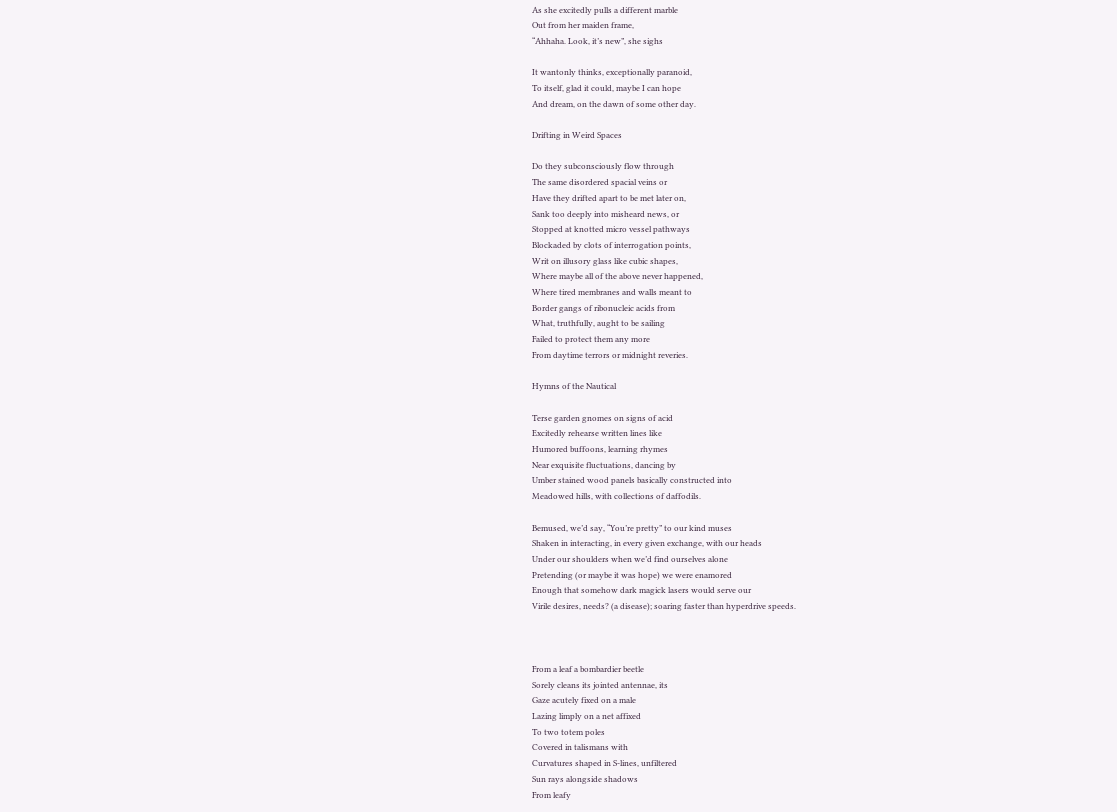As she excitedly pulls a different marble
Out from her maiden frame,
“Ahhaha. Look, it’s new”, she sighs

It wantonly thinks, exceptionally paranoid,
To itself, glad it could, maybe I can hope
And dream, on the dawn of some other day.

Drifting in Weird Spaces

Do they subconsciously flow through
The same disordered spacial veins or
Have they drifted apart to be met later on,
Sank too deeply into misheard news, or
Stopped at knotted micro vessel pathways
Blockaded by clots of interrogation points,
Writ on illusory glass like cubic shapes,
Where maybe all of the above never happened,
Where tired membranes and walls meant to
Border gangs of ribonucleic acids from
What, truthfully, aught to be sailing
Failed to protect them any more
From daytime terrors or midnight reveries.

Hymns of the Nautical

Terse garden gnomes on signs of acid
Excitedly rehearse written lines like
Humored buffoons, learning rhymes
Near exquisite fluctuations, dancing by
Umber stained wood panels basically constructed into
Meadowed hills, with collections of daffodils.

Bemused, we’d say, “You’re pretty” to our kind muses
Shaken in interacting, in every given exchange, with our heads
Under our shoulders when we’d find ourselves alone
Pretending (or maybe it was hope) we were enamored
Enough that somehow dark magick lasers would serve our
Virile desires, needs? (a disease); soaring faster than hyperdrive speeds.



From a leaf a bombardier beetle
Sorely cleans its jointed antennae, its
Gaze acutely fixed on a male
Lazing limply on a net affixed
To two totem poles
Covered in talismans with
Curvatures shaped in S-lines, unfiltered
Sun rays alongside shadows
From leafy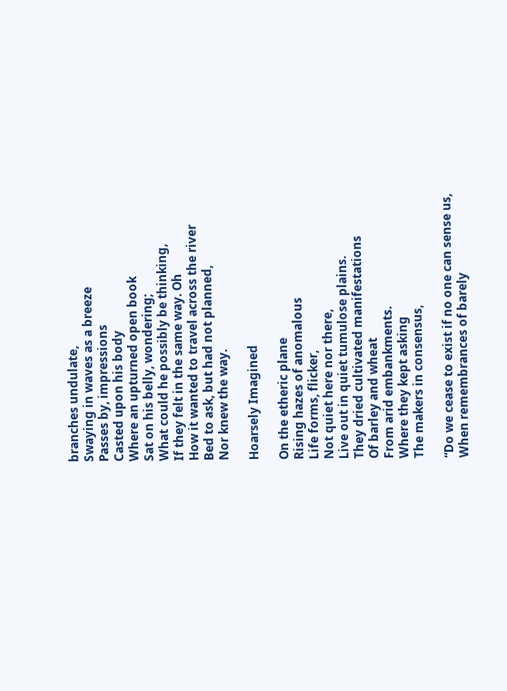branches undulate,
Swaying in waves as a breeze
Passes by, impressions
Casted upon his body
Where an upturned open book
Sat on his belly, wondering;
What could he possibly be thinking,
If they felt in the same way. Oh
How it wanted to travel across the river
Bed to ask, but had not planned,
Nor knew the way.

Hoarsely Imagined

On the etheric plane
Rising hazes of anomalous
Life forms, flicker,
Not quiet here nor there,
Live out in quiet tumulose plains.
They dried cultivated manifestations
Of barley and wheat
From arid embankments.
Where they kept asking
The makers in consensus,

“Do we cease to exist if no one can sense us,
When remembrances of barely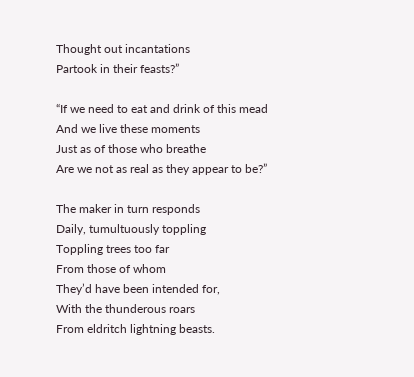Thought out incantations
Partook in their feasts?”

“If we need to eat and drink of this mead
And we live these moments
Just as of those who breathe
Are we not as real as they appear to be?”

The maker in turn responds
Daily, tumultuously toppling
Toppling trees too far
From those of whom
They’d have been intended for,
With the thunderous roars
From eldritch lightning beasts.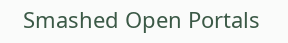Smashed Open Portals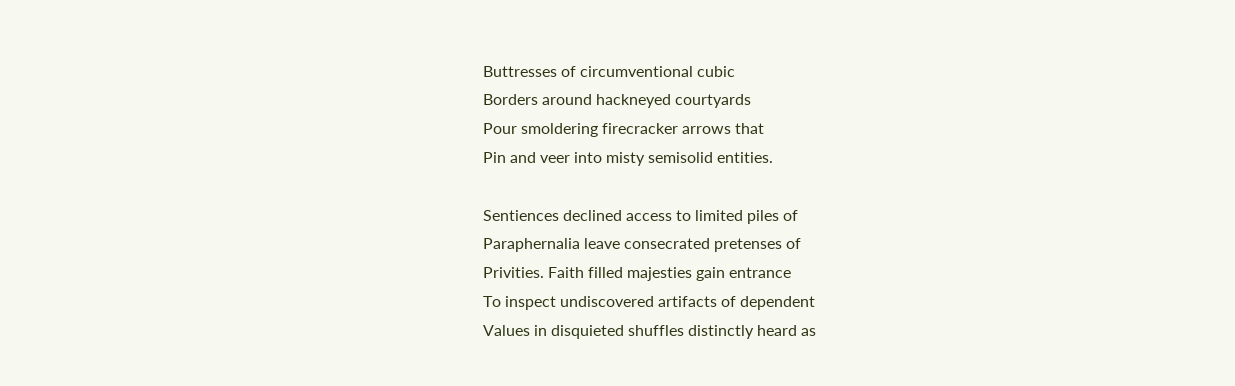Buttresses of circumventional cubic
Borders around hackneyed courtyards
Pour smoldering firecracker arrows that
Pin and veer into misty semisolid entities.

Sentiences declined access to limited piles of
Paraphernalia leave consecrated pretenses of
Privities. Faith filled majesties gain entrance
To inspect undiscovered artifacts of dependent
Values in disquieted shuffles distinctly heard as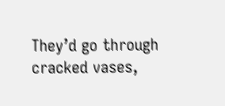They’d go through cracked vases,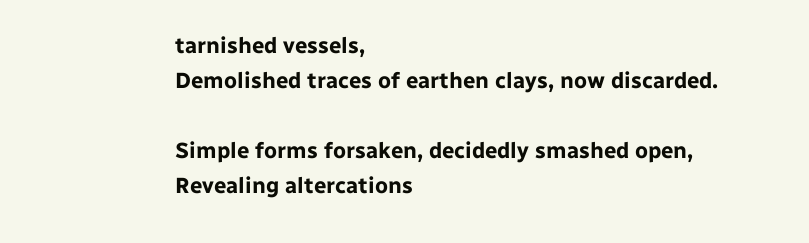tarnished vessels,
Demolished traces of earthen clays, now discarded.

Simple forms forsaken, decidedly smashed open,
Revealing altercations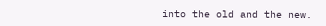into the old and the new.